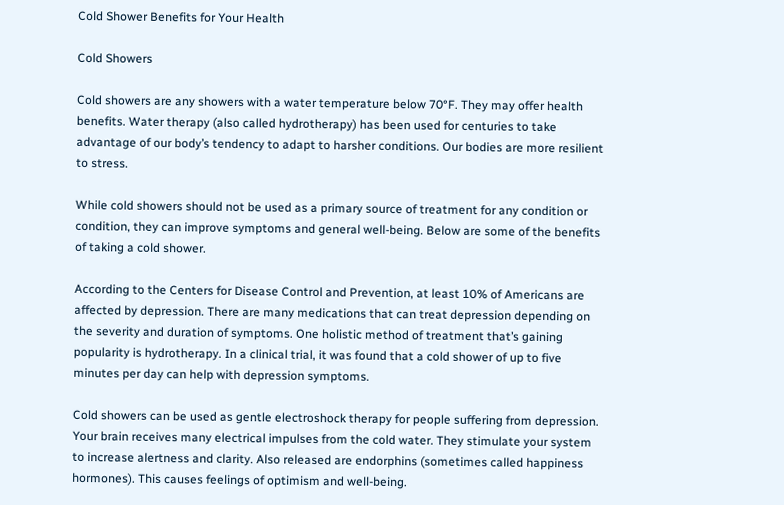Cold Shower Benefits for Your Health

Cold Showers

Cold showers are any showers with a water temperature below 70°F. They may offer health benefits. Water therapy (also called hydrotherapy) has been used for centuries to take advantage of our body’s tendency to adapt to harsher conditions. Our bodies are more resilient to stress.

While cold showers should not be used as a primary source of treatment for any condition or condition, they can improve symptoms and general well-being. Below are some of the benefits of taking a cold shower.

According to the Centers for Disease Control and Prevention, at least 10% of Americans are affected by depression. There are many medications that can treat depression depending on the severity and duration of symptoms. One holistic method of treatment that’s gaining popularity is hydrotherapy. In a clinical trial, it was found that a cold shower of up to five minutes per day can help with depression symptoms.

Cold showers can be used as gentle electroshock therapy for people suffering from depression. Your brain receives many electrical impulses from the cold water. They stimulate your system to increase alertness and clarity. Also released are endorphins (sometimes called happiness hormones). This causes feelings of optimism and well-being.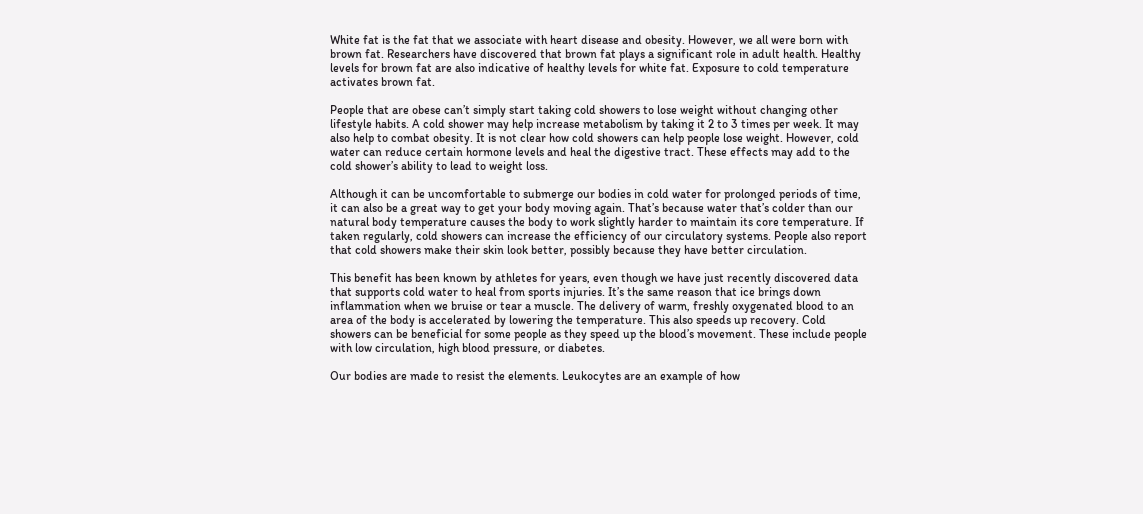White fat is the fat that we associate with heart disease and obesity. However, we all were born with brown fat. Researchers have discovered that brown fat plays a significant role in adult health. Healthy levels for brown fat are also indicative of healthy levels for white fat. Exposure to cold temperature activates brown fat.

People that are obese can’t simply start taking cold showers to lose weight without changing other lifestyle habits. A cold shower may help increase metabolism by taking it 2 to 3 times per week. It may also help to combat obesity. It is not clear how cold showers can help people lose weight. However, cold water can reduce certain hormone levels and heal the digestive tract. These effects may add to the cold shower’s ability to lead to weight loss.

Although it can be uncomfortable to submerge our bodies in cold water for prolonged periods of time, it can also be a great way to get your body moving again. That’s because water that’s colder than our natural body temperature causes the body to work slightly harder to maintain its core temperature. If taken regularly, cold showers can increase the efficiency of our circulatory systems. People also report that cold showers make their skin look better, possibly because they have better circulation.

This benefit has been known by athletes for years, even though we have just recently discovered data that supports cold water to heal from sports injuries. It’s the same reason that ice brings down inflammation when we bruise or tear a muscle. The delivery of warm, freshly oxygenated blood to an area of the body is accelerated by lowering the temperature. This also speeds up recovery. Cold showers can be beneficial for some people as they speed up the blood’s movement. These include people with low circulation, high blood pressure, or diabetes.

Our bodies are made to resist the elements. Leukocytes are an example of how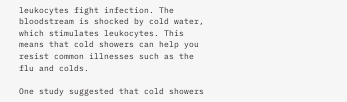leukocytes fight infection. The bloodstream is shocked by cold water, which stimulates leukocytes. This means that cold showers can help you resist common illnesses such as the flu and colds.

One study suggested that cold showers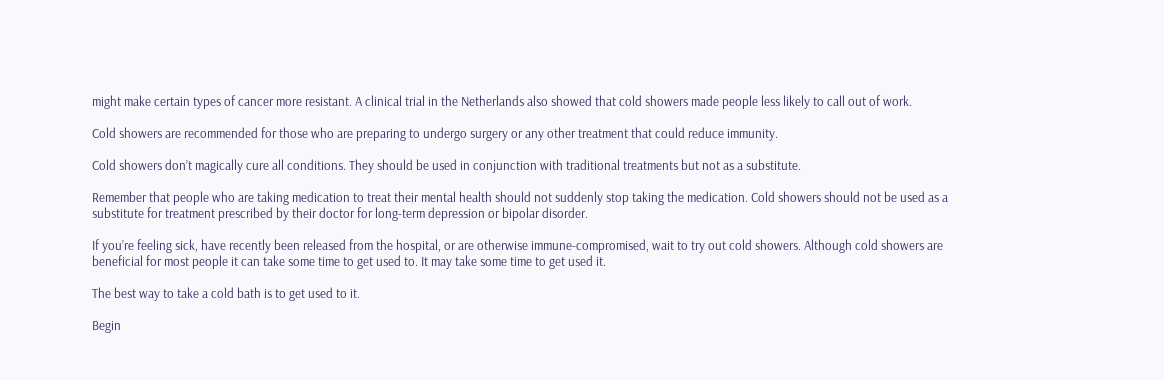might make certain types of cancer more resistant. A clinical trial in the Netherlands also showed that cold showers made people less likely to call out of work.

Cold showers are recommended for those who are preparing to undergo surgery or any other treatment that could reduce immunity.

Cold showers don’t magically cure all conditions. They should be used in conjunction with traditional treatments but not as a substitute.

Remember that people who are taking medication to treat their mental health should not suddenly stop taking the medication. Cold showers should not be used as a substitute for treatment prescribed by their doctor for long-term depression or bipolar disorder.

If you’re feeling sick, have recently been released from the hospital, or are otherwise immune-compromised, wait to try out cold showers. Although cold showers are beneficial for most people it can take some time to get used to. It may take some time to get used it.

The best way to take a cold bath is to get used to it.

Begin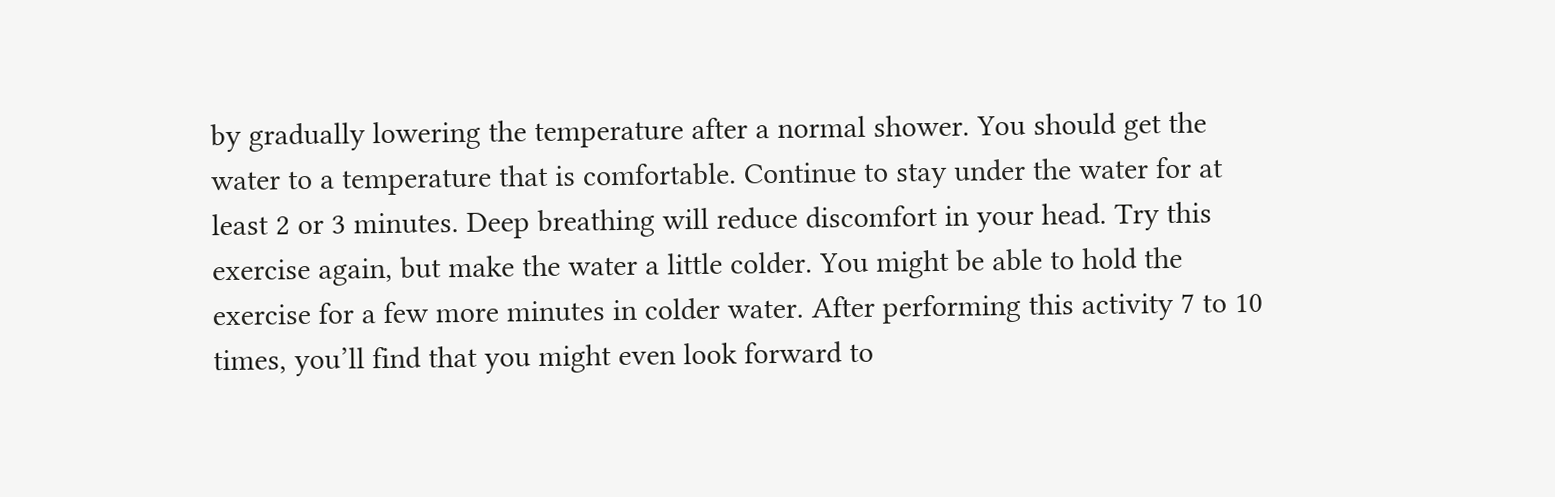by gradually lowering the temperature after a normal shower. You should get the water to a temperature that is comfortable. Continue to stay under the water for at least 2 or 3 minutes. Deep breathing will reduce discomfort in your head. Try this exercise again, but make the water a little colder. You might be able to hold the exercise for a few more minutes in colder water. After performing this activity 7 to 10 times, you’ll find that you might even look forward to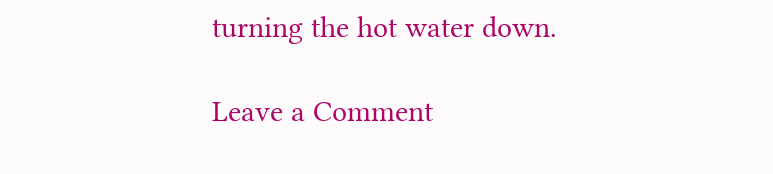turning the hot water down.

Leave a Comment